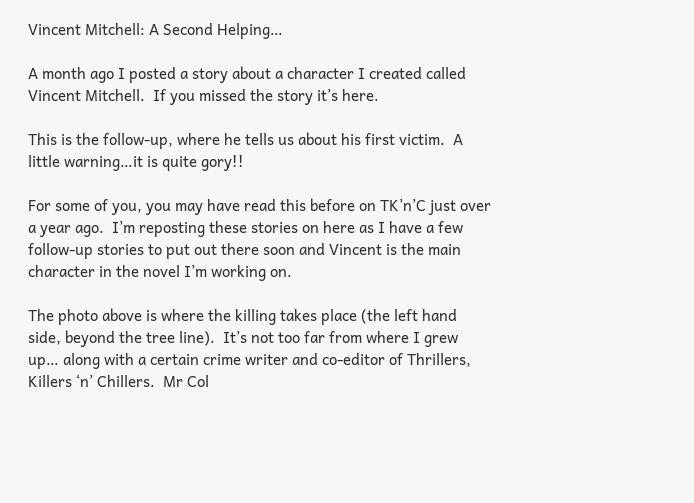Vincent Mitchell: A Second Helping…

A month ago I posted a story about a character I created called Vincent Mitchell.  If you missed the story it’s here.

This is the follow-up, where he tells us about his first victim.  A little warning…it is quite gory!!

For some of you, you may have read this before on TK’n’C just over a year ago.  I’m reposting these stories on here as I have a few follow-up stories to put out there soon and Vincent is the main character in the novel I’m working on.

The photo above is where the killing takes place (the left hand side, beyond the tree line).  It’s not too far from where I grew up… along with a certain crime writer and co-editor of Thrillers, Killers ‘n’ Chillers.  Mr Col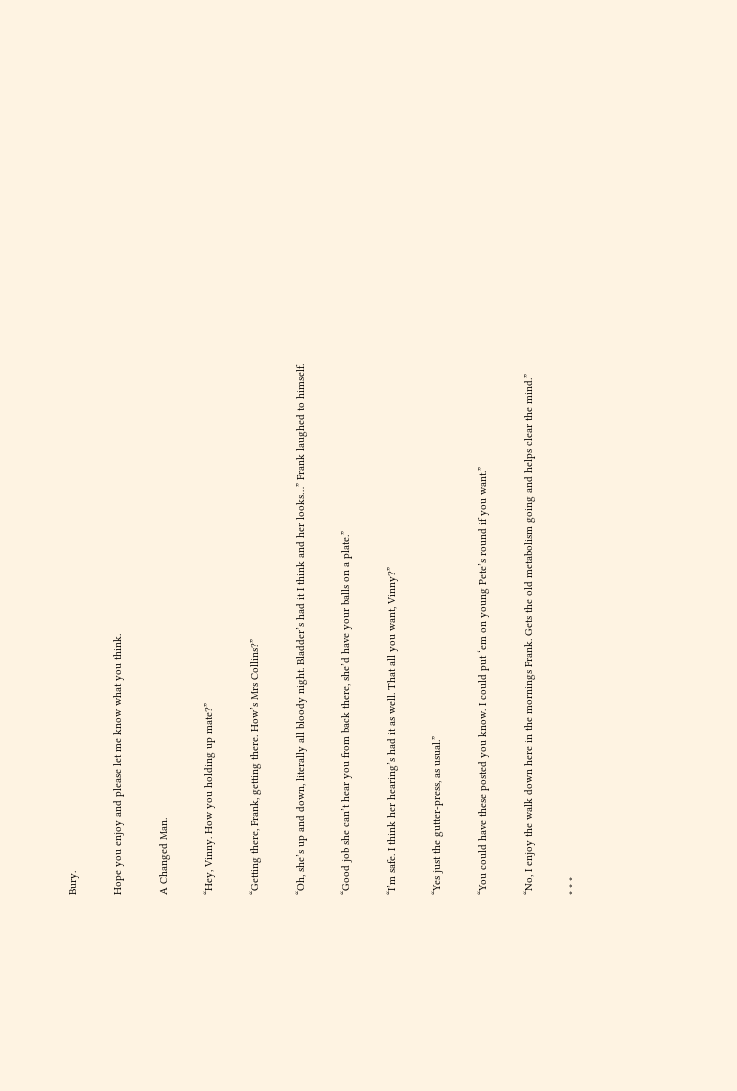Bury.

Hope you enjoy and please let me know what you think.

A Changed Man.

“Hey, Vinny. How you holding up mate?”

“Getting there, Frank, getting there. How’s Mrs Collins?”

“Oh, she’s up and down, literally all bloody night. Bladder’s had it I think and her looks…” Frank laughed to himself.

“Good job she can’t hear you from back there, she’d have your balls on a plate.”

“I’m safe. I think her hearing’s had it as well. That all you want, Vinny?”

“Yes just the gutter-press, as usual.”

“You could have these posted you know. I could put ‘em on young Pete’s round if you want.”

“No, I enjoy the walk down here in the mornings Frank. Gets the old metabolism going and helps clear the mind.”

* * *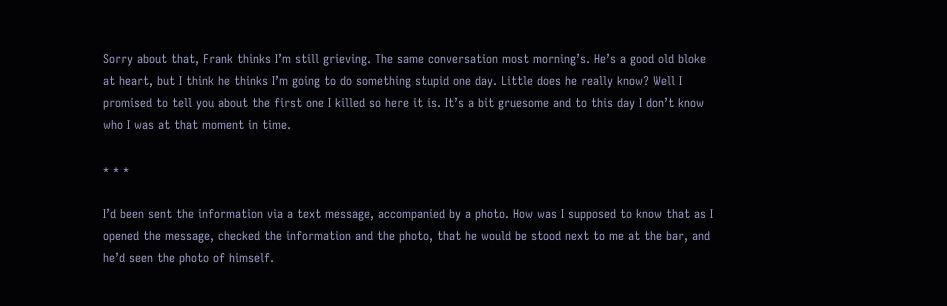Sorry about that, Frank thinks I’m still grieving. The same conversation most morning’s. He’s a good old bloke at heart, but I think he thinks I’m going to do something stupid one day. Little does he really know? Well I promised to tell you about the first one I killed so here it is. It’s a bit gruesome and to this day I don’t know who I was at that moment in time.

* * *

I’d been sent the information via a text message, accompanied by a photo. How was I supposed to know that as I opened the message, checked the information and the photo, that he would be stood next to me at the bar, and he’d seen the photo of himself.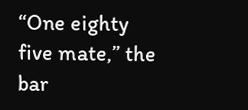“One eighty five mate,” the bar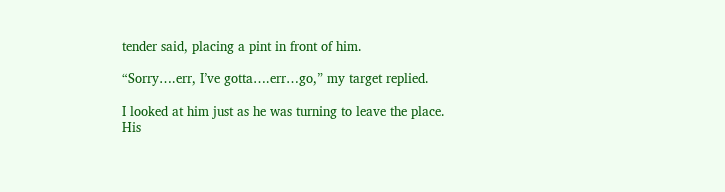tender said, placing a pint in front of him.

“Sorry….err, I’ve gotta….err…go,” my target replied.

I looked at him just as he was turning to leave the place. His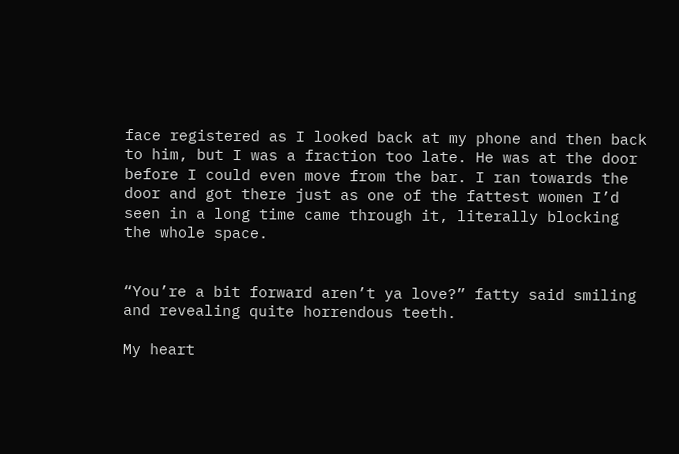face registered as I looked back at my phone and then back to him, but I was a fraction too late. He was at the door before I could even move from the bar. I ran towards the door and got there just as one of the fattest women I’d seen in a long time came through it, literally blocking the whole space.


“You’re a bit forward aren’t ya love?” fatty said smiling and revealing quite horrendous teeth.

My heart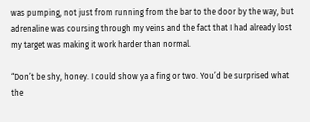was pumping, not just from running from the bar to the door by the way, but adrenaline was coursing through my veins and the fact that I had already lost my target was making it work harder than normal.

“Don’t be shy, honey. I could show ya a fing or two. You’d be surprised what the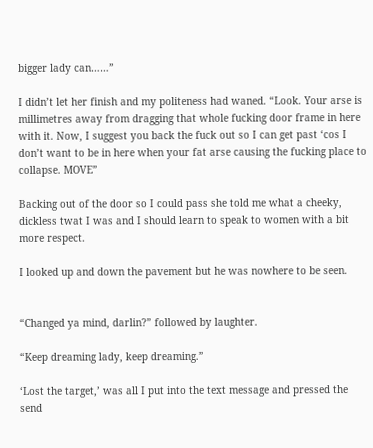bigger lady can……”

I didn’t let her finish and my politeness had waned. “Look. Your arse is millimetres away from dragging that whole fucking door frame in here with it. Now, I suggest you back the fuck out so I can get past ‘cos I don’t want to be in here when your fat arse causing the fucking place to collapse. MOVE”

Backing out of the door so I could pass she told me what a cheeky, dickless twat I was and I should learn to speak to women with a bit more respect.

I looked up and down the pavement but he was nowhere to be seen.


“Changed ya mind, darlin?” followed by laughter.

“Keep dreaming lady, keep dreaming.”

‘Lost the target,’ was all I put into the text message and pressed the send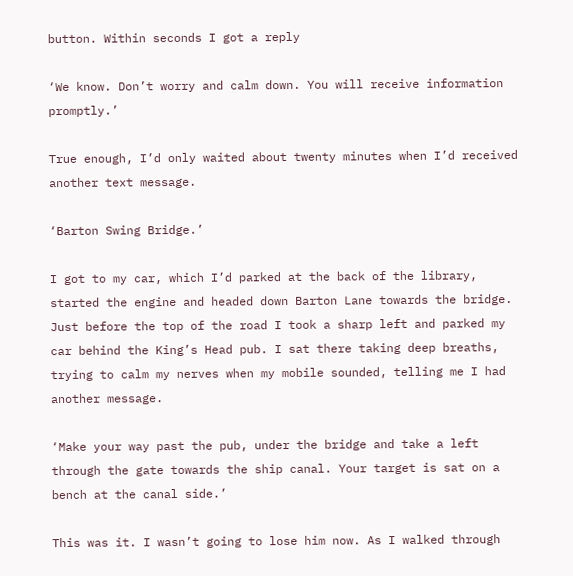button. Within seconds I got a reply

‘We know. Don’t worry and calm down. You will receive information promptly.’

True enough, I’d only waited about twenty minutes when I’d received another text message.

‘Barton Swing Bridge.’

I got to my car, which I’d parked at the back of the library, started the engine and headed down Barton Lane towards the bridge. Just before the top of the road I took a sharp left and parked my car behind the King’s Head pub. I sat there taking deep breaths, trying to calm my nerves when my mobile sounded, telling me I had another message.

‘Make your way past the pub, under the bridge and take a left through the gate towards the ship canal. Your target is sat on a bench at the canal side.’

This was it. I wasn’t going to lose him now. As I walked through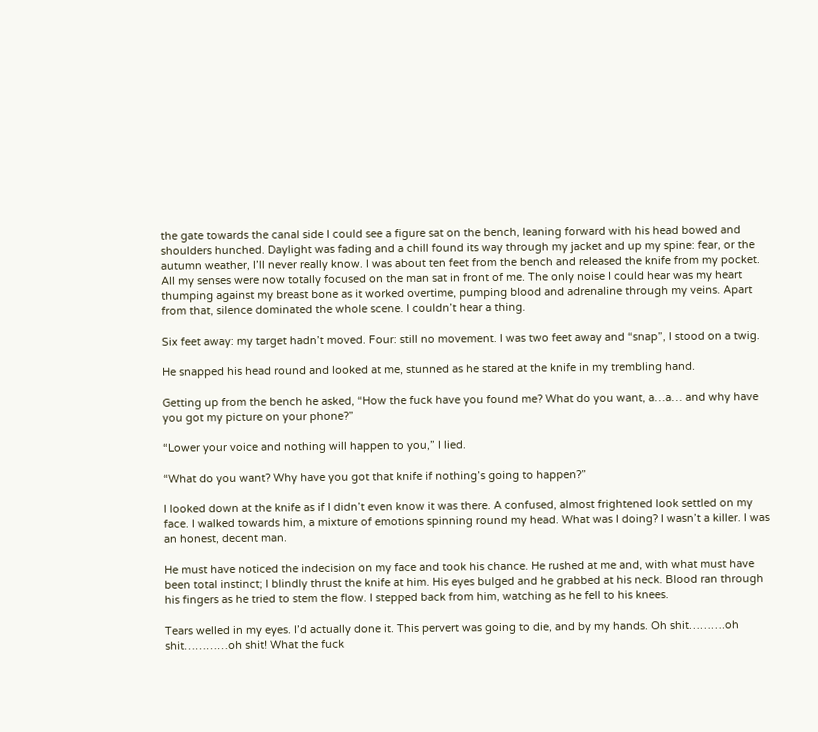the gate towards the canal side I could see a figure sat on the bench, leaning forward with his head bowed and shoulders hunched. Daylight was fading and a chill found its way through my jacket and up my spine: fear, or the autumn weather, I’ll never really know. I was about ten feet from the bench and released the knife from my pocket. All my senses were now totally focused on the man sat in front of me. The only noise I could hear was my heart thumping against my breast bone as it worked overtime, pumping blood and adrenaline through my veins. Apart from that, silence dominated the whole scene. I couldn’t hear a thing.

Six feet away: my target hadn’t moved. Four: still no movement. I was two feet away and “snap”, I stood on a twig.

He snapped his head round and looked at me, stunned as he stared at the knife in my trembling hand.

Getting up from the bench he asked, “How the fuck have you found me? What do you want, a…a… and why have you got my picture on your phone?”

“Lower your voice and nothing will happen to you,” I lied.

“What do you want? Why have you got that knife if nothing’s going to happen?”

I looked down at the knife as if I didn’t even know it was there. A confused, almost frightened look settled on my face. I walked towards him, a mixture of emotions spinning round my head. What was I doing? I wasn’t a killer. I was an honest, decent man.

He must have noticed the indecision on my face and took his chance. He rushed at me and, with what must have been total instinct; I blindly thrust the knife at him. His eyes bulged and he grabbed at his neck. Blood ran through his fingers as he tried to stem the flow. I stepped back from him, watching as he fell to his knees.

Tears welled in my eyes. I’d actually done it. This pervert was going to die, and by my hands. Oh shit……….oh shit…………oh shit! What the fuck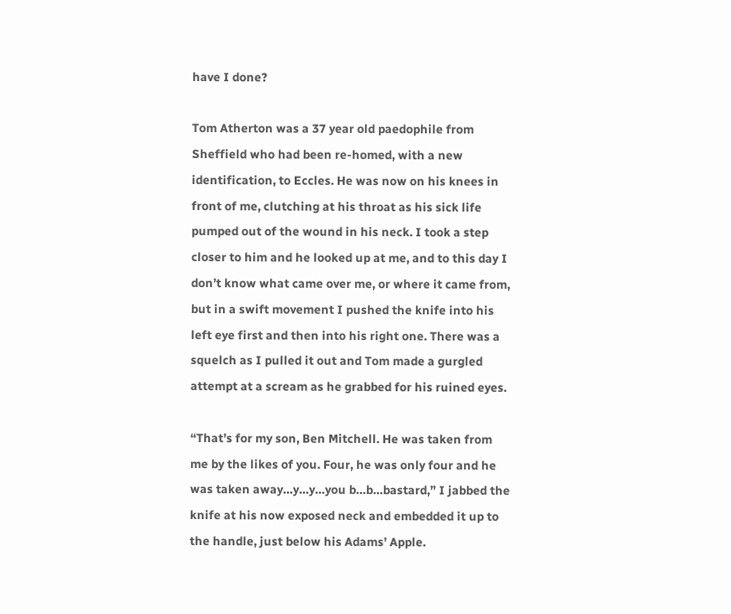have I done?

Tom Atherton was a 37 year old paedophile from Sheffield who had been re-homed, with a new identification, to Eccles. He was now on his knees in front of me, clutching at his throat as his sick life pumped out of the wound in his neck. I took a step closer to him and he looked up at me, and to this day I don’t know what came over me, or where it came from, but in a swift movement I pushed the knife into his left eye first and then into his right one. There was a squelch as I pulled it out and Tom made a gurgled attempt at a scream as he grabbed for his ruined eyes.

“That’s for my son, Ben Mitchell. He was taken from me by the likes of you. Four, he was only four and he was taken away…y…y…you b…b…bastard,” I jabbed the knife at his now exposed neck and embedded it up to the handle, just below his Adams’ Apple.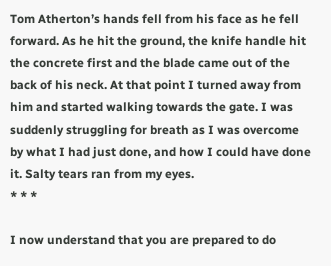Tom Atherton’s hands fell from his face as he fell forward. As he hit the ground, the knife handle hit the concrete first and the blade came out of the back of his neck. At that point I turned away from him and started walking towards the gate. I was suddenly struggling for breath as I was overcome by what I had just done, and how I could have done it. Salty tears ran from my eyes.
* * *

I now understand that you are prepared to do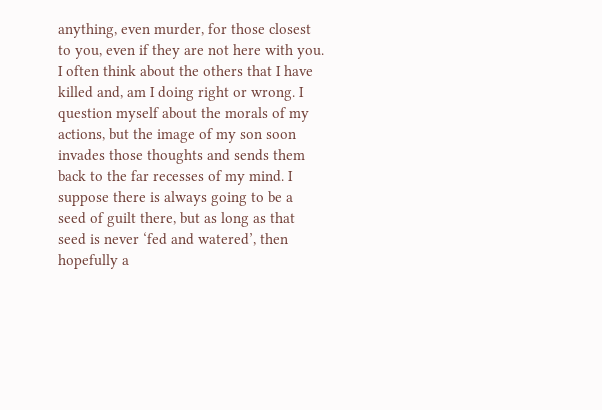anything, even murder, for those closest to you, even if they are not here with you. I often think about the others that I have killed and, am I doing right or wrong. I question myself about the morals of my actions, but the image of my son soon invades those thoughts and sends them back to the far recesses of my mind. I suppose there is always going to be a seed of guilt there, but as long as that seed is never ‘fed and watered’, then hopefully a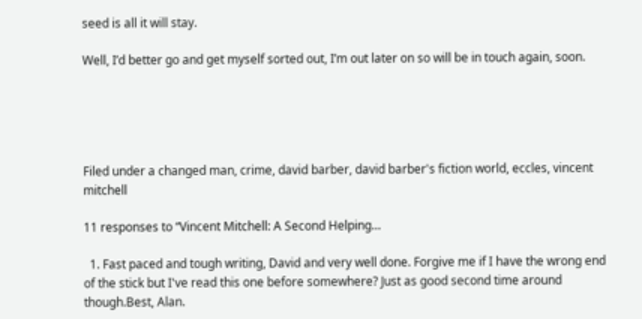seed is all it will stay.

Well, I’d better go and get myself sorted out, I’m out later on so will be in touch again, soon.





Filed under a changed man, crime, david barber, david barber's fiction world, eccles, vincent mitchell

11 responses to “Vincent Mitchell: A Second Helping…

  1. Fast paced and tough writing, David and very well done. Forgive me if I have the wrong end of the stick but I've read this one before somewhere? Just as good second time around though.Best, Alan.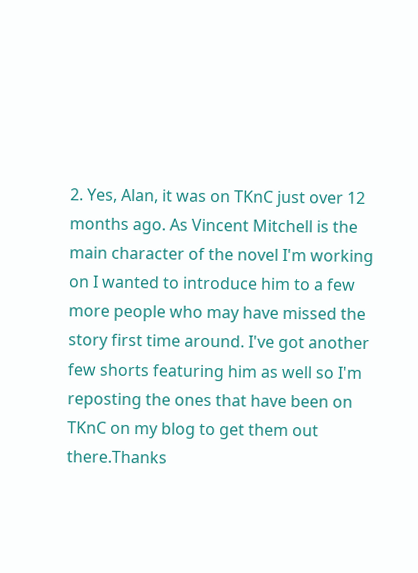2. Yes, Alan, it was on TKnC just over 12 months ago. As Vincent Mitchell is the main character of the novel I'm working on I wanted to introduce him to a few more people who may have missed the story first time around. I've got another few shorts featuring him as well so I'm reposting the ones that have been on TKnC on my blog to get them out there.Thanks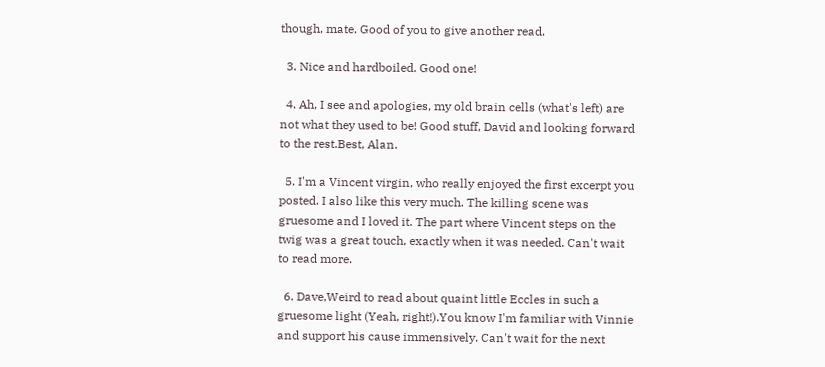though, mate. Good of you to give another read.

  3. Nice and hardboiled. Good one!

  4. Ah, I see and apologies, my old brain cells (what's left) are not what they used to be! Good stuff, David and looking forward to the rest.Best, Alan.

  5. I'm a Vincent virgin, who really enjoyed the first excerpt you posted. I also like this very much. The killing scene was gruesome and I loved it. The part where Vincent steps on the twig was a great touch, exactly when it was needed. Can't wait to read more.

  6. Dave,Weird to read about quaint little Eccles in such a gruesome light (Yeah, right!).You know I'm familiar with Vinnie and support his cause immensively. Can't wait for the next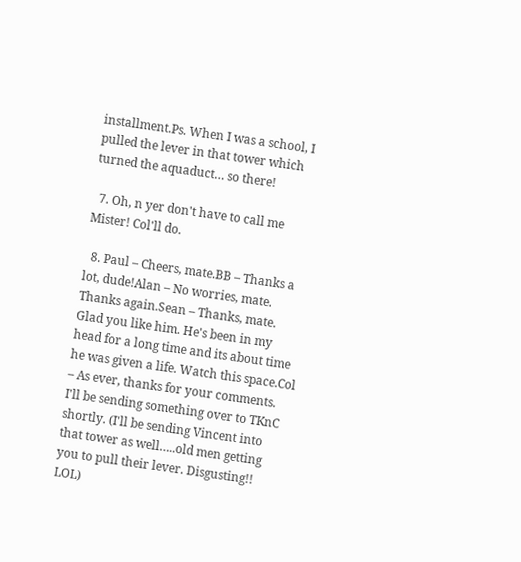installment.Ps. When I was a school, I pulled the lever in that tower which turned the aquaduct… so there!

  7. Oh, n yer don't have to call me Mister! Col'll do.

  8. Paul – Cheers, mate.BB – Thanks a lot, dude!Alan – No worries, mate. Thanks again.Sean – Thanks, mate. Glad you like him. He's been in my head for a long time and its about time he was given a life. Watch this space.Col – As ever, thanks for your comments. I'll be sending something over to TKnC shortly. (I'll be sending Vincent into that tower as well…..old men getting you to pull their lever. Disgusting!! LOL)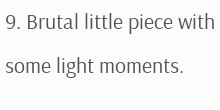9. Brutal little piece with some light moments.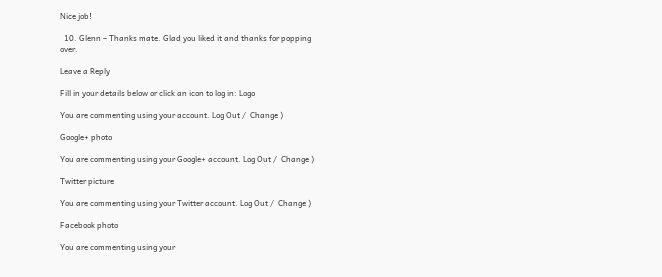Nice job!

  10. Glenn – Thanks mate. Glad you liked it and thanks for popping over.

Leave a Reply

Fill in your details below or click an icon to log in: Logo

You are commenting using your account. Log Out /  Change )

Google+ photo

You are commenting using your Google+ account. Log Out /  Change )

Twitter picture

You are commenting using your Twitter account. Log Out /  Change )

Facebook photo

You are commenting using your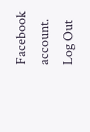Facebook account. Log Out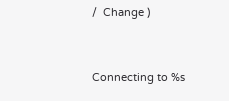/  Change )


Connecting to %s